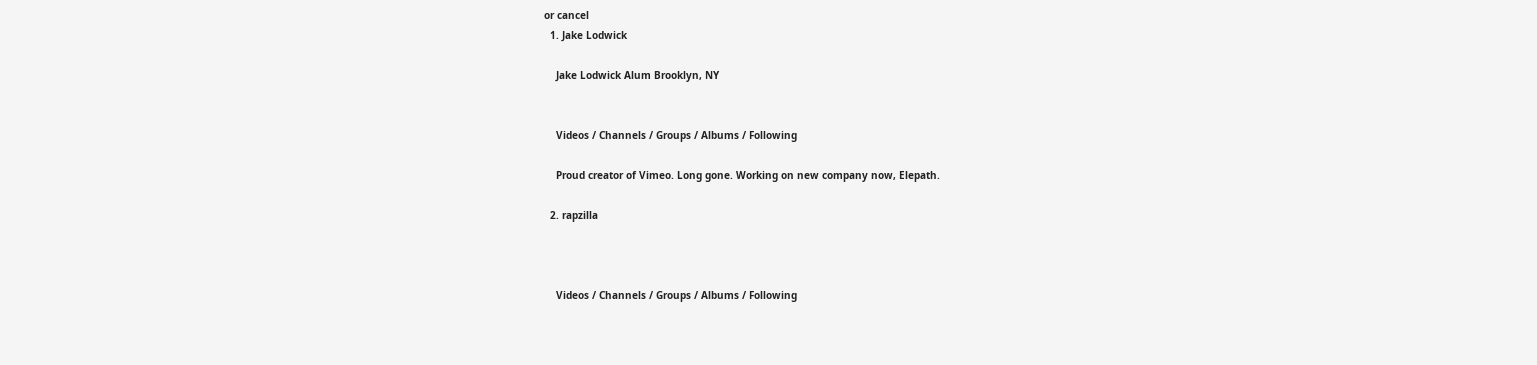or cancel
  1. Jake Lodwick

    Jake Lodwick Alum Brooklyn, NY


    Videos / Channels / Groups / Albums / Following

    Proud creator of Vimeo. Long gone. Working on new company now, Elepath.

  2. rapzilla



    Videos / Channels / Groups / Albums / Following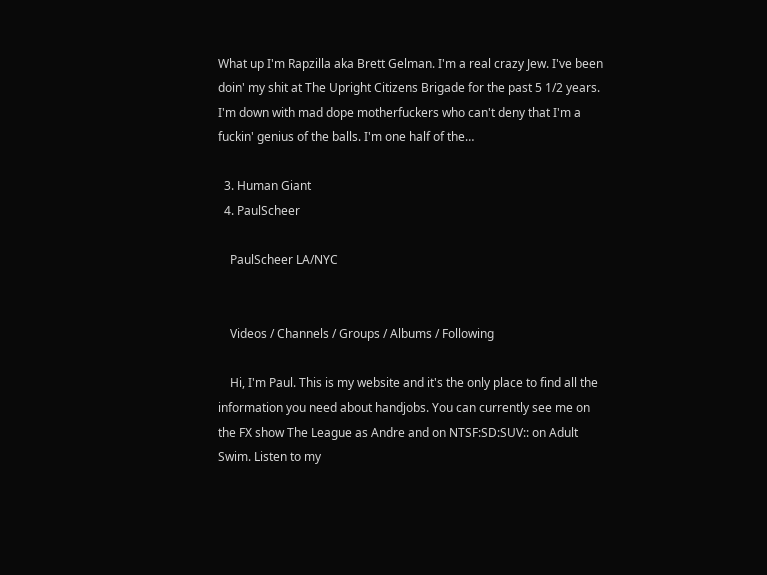What up I'm Rapzilla aka Brett Gelman. I'm a real crazy Jew. I've been doin' my shit at The Upright Citizens Brigade for the past 5 1/2 years. I'm down with mad dope motherfuckers who can't deny that I'm a fuckin' genius of the balls. I'm one half of the…

  3. Human Giant
  4. PaulScheer

    PaulScheer LA/NYC


    Videos / Channels / Groups / Albums / Following

    Hi, I'm Paul. This is my website and it's the only place to find all the information you need about handjobs. You can currently see me on the FX show The League as Andre and on NTSF:SD:SUV:: on Adult Swim. Listen to my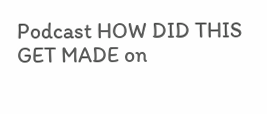Podcast HOW DID THIS GET MADE on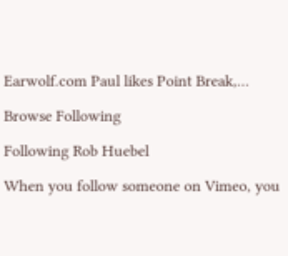Earwolf.com Paul likes Point Break,…

Browse Following

Following Rob Huebel

When you follow someone on Vimeo, you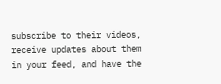subscribe to their videos, receive updates about them in your feed, and have the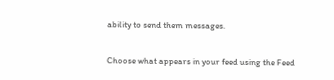ability to send them messages.

Choose what appears in your feed using the Feed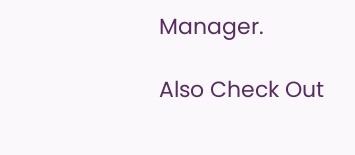Manager.

Also Check Out